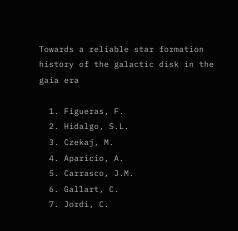Towards a reliable star formation history of the galactic disk in the gaia era

  1. Figueras, F.
  2. Hidalgo, S.L.
  3. Czekaj, M.
  4. Aparicio, A.
  5. Carrasco, J.M.
  6. Gallart, C.
  7. Jordi, C.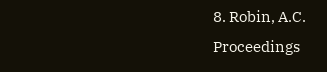8. Robin, A.C.
Proceedings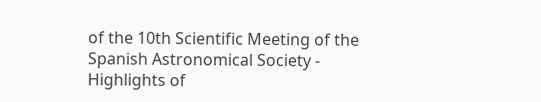of the 10th Scientific Meeting of the Spanish Astronomical Society - Highlights of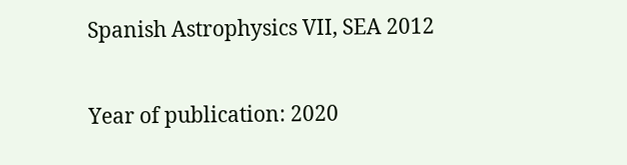Spanish Astrophysics VII, SEA 2012

Year of publication: 2020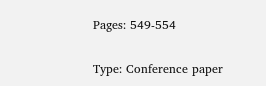Pages: 549-554

Type: Conference paper